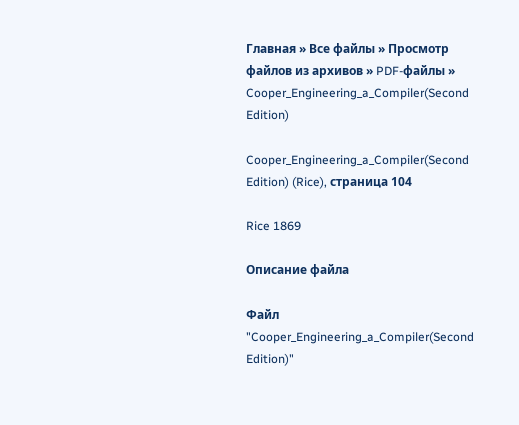Главная » Все файлы » Просмотр файлов из архивов » PDF-файлы » Cooper_Engineering_a_Compiler(Second Edition)

Cooper_Engineering_a_Compiler(Second Edition) (Rice), страница 104

Rice 1869

Описание файла

Файл "Cooper_Engineering_a_Compiler(Second Edition)"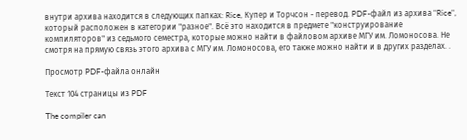внутри архива находится в следующих папках: Rice, Купер и Торчсон - перевод. PDF-файл из архива "Rice", который расположен в категории "разное". Всё это находится в предмете "конструирование компиляторов" из седьмого семестра, которые можно найти в файловом архиве МГУ им. Ломоносова. Не смотря на прямую связь этого архива с МГУ им. Ломоносова, его также можно найти и в других разделах. .

Просмотр PDF-файла онлайн

Текст 104 страницы из PDF

The compiler can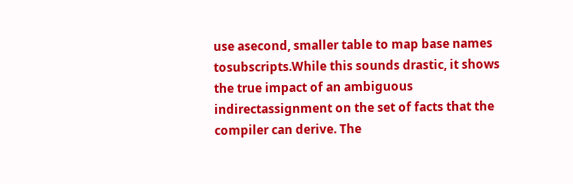use asecond, smaller table to map base names tosubscripts.While this sounds drastic, it shows the true impact of an ambiguous indirectassignment on the set of facts that the compiler can derive. The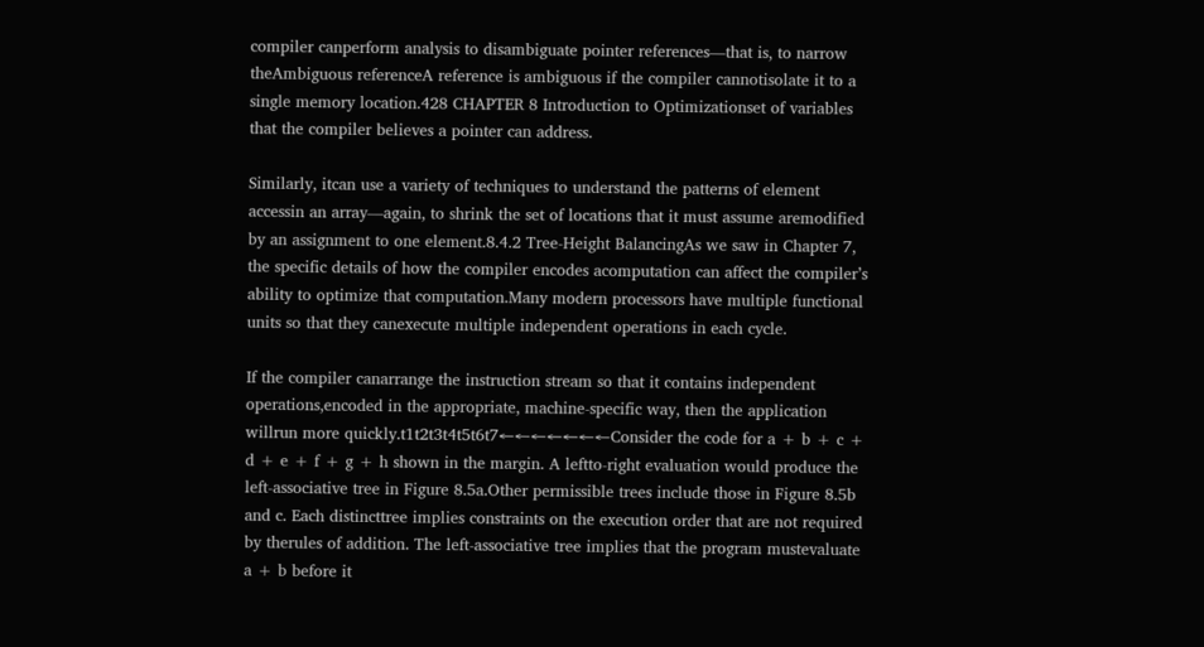compiler canperform analysis to disambiguate pointer references—that is, to narrow theAmbiguous referenceA reference is ambiguous if the compiler cannotisolate it to a single memory location.428 CHAPTER 8 Introduction to Optimizationset of variables that the compiler believes a pointer can address.

Similarly, itcan use a variety of techniques to understand the patterns of element accessin an array—again, to shrink the set of locations that it must assume aremodified by an assignment to one element.8.4.2 Tree-Height BalancingAs we saw in Chapter 7, the specific details of how the compiler encodes acomputation can affect the compiler’s ability to optimize that computation.Many modern processors have multiple functional units so that they canexecute multiple independent operations in each cycle.

If the compiler canarrange the instruction stream so that it contains independent operations,encoded in the appropriate, machine-specific way, then the application willrun more quickly.t1t2t3t4t5t6t7←←←←←←←Consider the code for a + b + c + d + e + f + g + h shown in the margin. A leftto-right evaluation would produce the left-associative tree in Figure 8.5a.Other permissible trees include those in Figure 8.5b and c. Each distincttree implies constraints on the execution order that are not required by therules of addition. The left-associative tree implies that the program mustevaluate a + b before it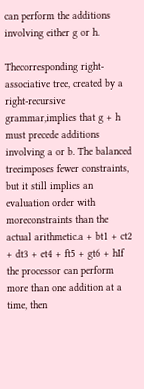can perform the additions involving either g or h.

Thecorresponding right-associative tree, created by a right-recursive grammar,implies that g + h must precede additions involving a or b. The balanced treeimposes fewer constraints, but it still implies an evaluation order with moreconstraints than the actual arithmetic.a + bt1 + ct2 + dt3 + et4 + ft5 + gt6 + hIf the processor can perform more than one addition at a time, then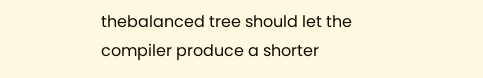thebalanced tree should let the compiler produce a shorter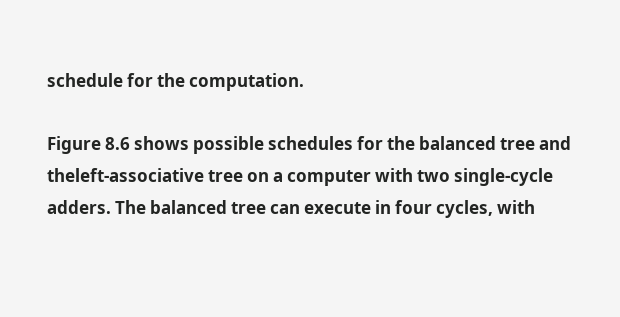schedule for the computation.

Figure 8.6 shows possible schedules for the balanced tree and theleft-associative tree on a computer with two single-cycle adders. The balanced tree can execute in four cycles, with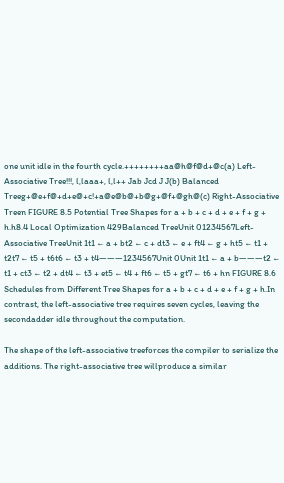one unit idle in the fourth cycle.++++++++aa@h@f@d+@c(a) Left-Associative Tree!!!, l,laaa+, l,l++ Jab Jcd J J(b) Balanced Treeg+@e+f@+d+e@+c!+a@e@b@+b@g+@f+@gh@(c) Right-Associative Treen FIGURE 8.5 Potential Tree Shapes for a + b + c + d + e + f + g + h.h8.4 Local Optimization 429Balanced TreeUnit 01234567Left-Associative TreeUnit 1t1 ← a + bt2 ← c + dt3 ← e + ft4 ← g + ht5 ← t1 + t2t7 ← t5 + t6t6 ← t3 + t4———1234567Unit 0Unit 1t1 ← a + b———t2 ← t1 + ct3 ← t2 + dt4 ← t3 + et5 ← t4 + ft6 ← t5 + gt7 ← t6 + hn FIGURE 8.6 Schedules from Different Tree Shapes for a + b + c + d + e + f + g + h.In contrast, the left-associative tree requires seven cycles, leaving the secondadder idle throughout the computation.

The shape of the left-associative treeforces the compiler to serialize the additions. The right-associative tree willproduce a similar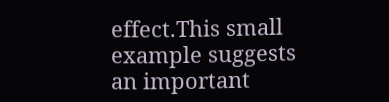effect.This small example suggests an important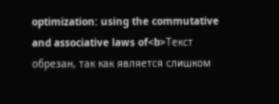optimization: using the commutative and associative laws of<b>Текст обрезан, так как является слишком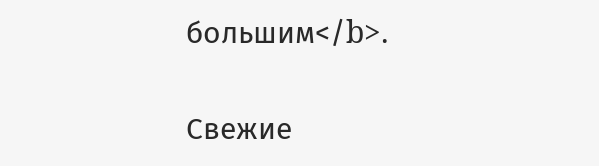большим</b>.

Свежие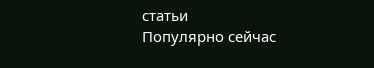статьи
Популярно сейчас